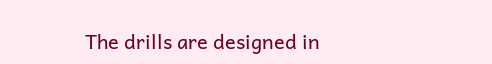The drills are designed in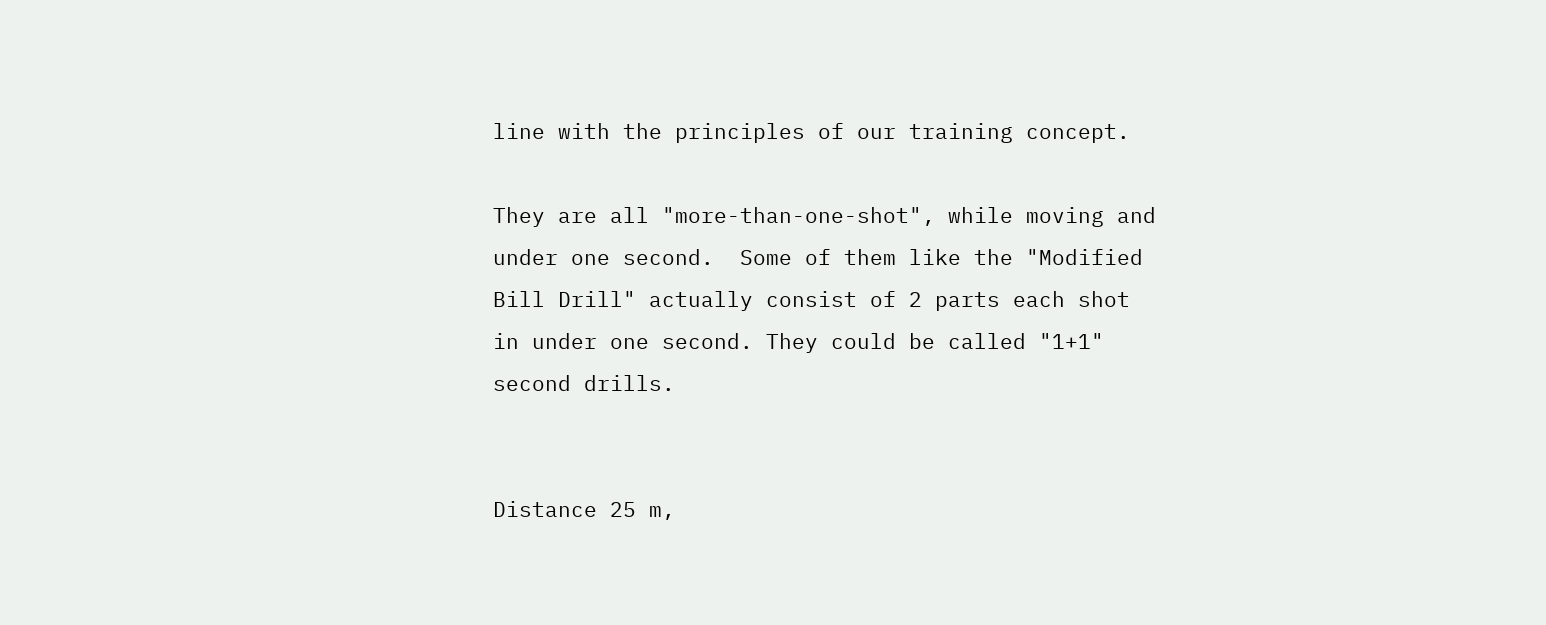line with the principles of our training concept.

They are all "more-than-one-shot", while moving and under one second.  Some of them like the "Modified Bill Drill" actually consist of 2 parts each shot in under one second. They could be called "1+1" second drills.


Distance 25 m,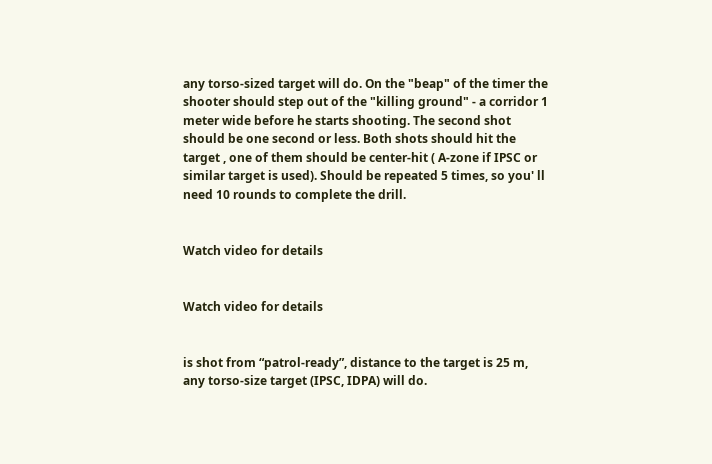any torso-sized target will do. On the "beap" of the timer the shooter should step out of the "killing ground" - a corridor 1 meter wide before he starts shooting. The second shot should be one second or less. Both shots should hit the target , one of them should be center-hit ( A-zone if IPSC or similar target is used). Should be repeated 5 times, so you' ll need 10 rounds to complete the drill.


Watch video for details


Watch video for details


is shot from “patrol-ready”, distance to the target is 25 m, any torso-size target (IPSC, IDPA) will do.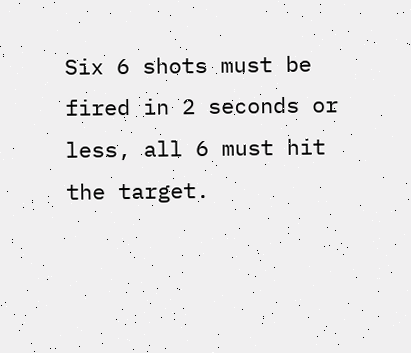Six 6 shots must be fired in 2 seconds or less, all 6 must hit the target.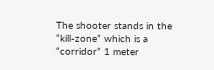The shooter stands in the “kill-zone” which is a “corridor” 1 meter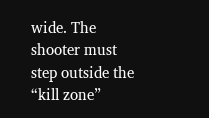wide. The shooter must step outside the “kill zone”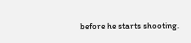before he starts shooting.